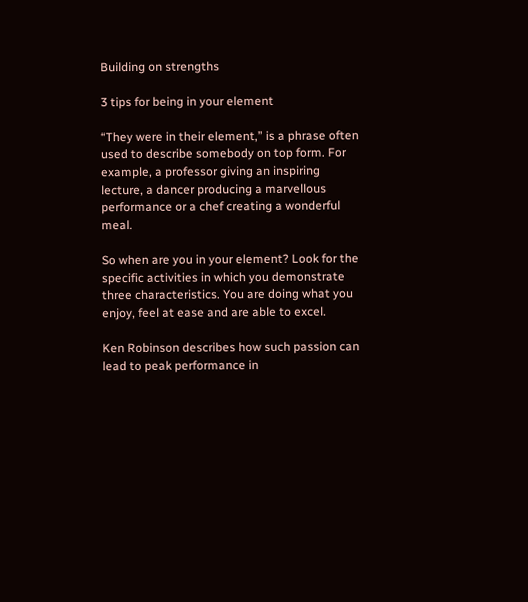Building on strengths

3 tips for being in your element

“They were in their element,” is a phrase often used to describe somebody on top form. For example, a professor giving an inspiring lecture, a dancer producing a marvellous performance or a chef creating a wonderful meal.

So when are you in your element? Look for the specific activities in which you demonstrate three characteristics. You are doing what you enjoy, feel at ease and are able to excel.

Ken Robinson describes how such passion can lead to peak performance in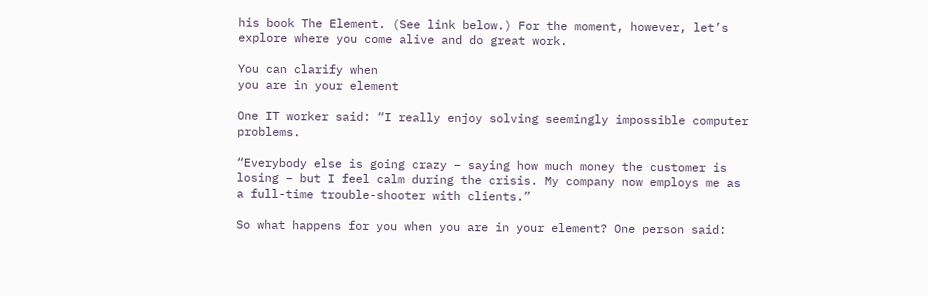his book The Element. (See link below.) For the moment, however, let’s explore where you come alive and do great work.

You can clarify when
you are in your element

One IT worker said: “I really enjoy solving seemingly impossible computer problems.

“Everybody else is going crazy – saying how much money the customer is losing – but I feel calm during the crisis. My company now employs me as a full-time trouble-shooter with clients.”

So what happens for you when you are in your element? One person said: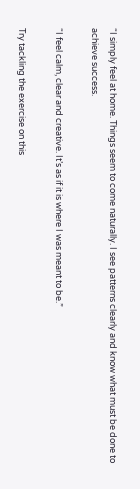“I simply feel at home. Things seem to come naturally. I see patterns clearly and know what must be done to achieve success.

“I feel calm, clear and creative. It’s as if it is where I was meant to be.”

Try tackling the exercise on this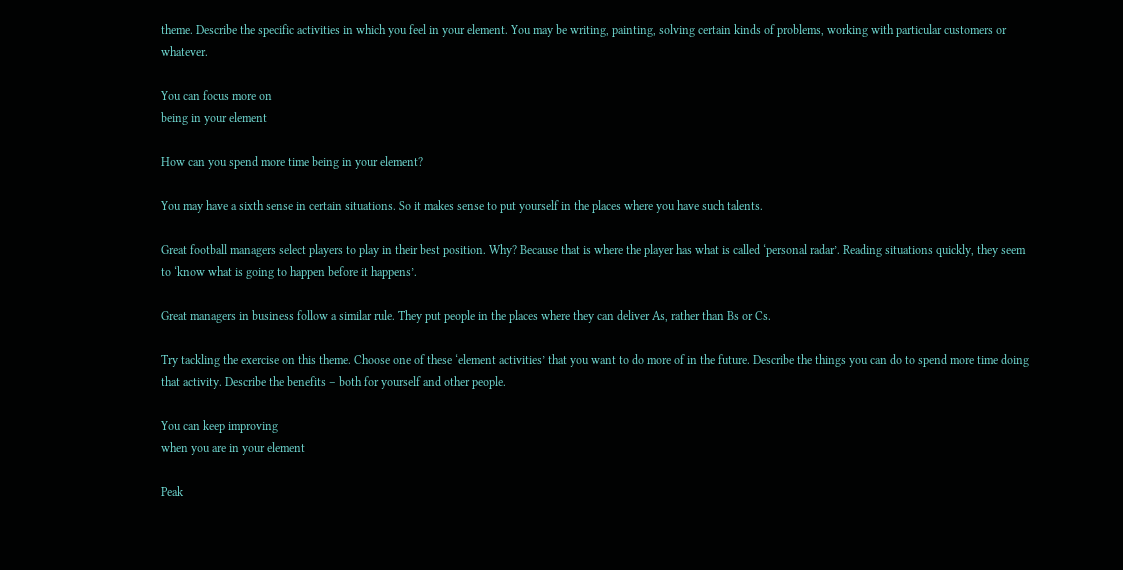theme. Describe the specific activities in which you feel in your element. You may be writing, painting, solving certain kinds of problems, working with particular customers or whatever.

You can focus more on
being in your element

How can you spend more time being in your element?

You may have a sixth sense in certain situations. So it makes sense to put yourself in the places where you have such talents.

Great football managers select players to play in their best position. Why? Because that is where the player has what is called ‘personal radar’. Reading situations quickly, they seem to ‘know what is going to happen before it happens’.

Great managers in business follow a similar rule. They put people in the places where they can deliver As, rather than Bs or Cs.

Try tackling the exercise on this theme. Choose one of these ‘element activities’ that you want to do more of in the future. Describe the things you can do to spend more time doing that activity. Describe the benefits – both for yourself and other people.

You can keep improving
when you are in your element

Peak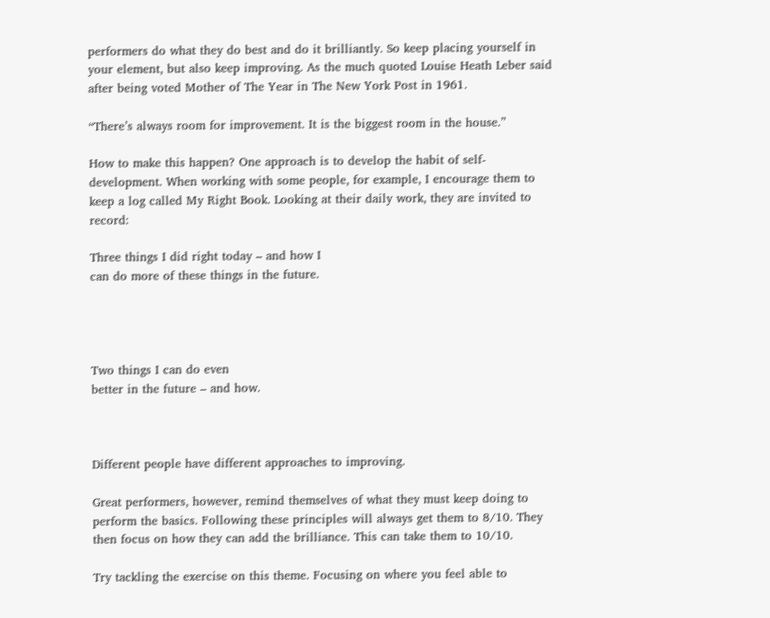performers do what they do best and do it brilliantly. So keep placing yourself in your element, but also keep improving. As the much quoted Louise Heath Leber said after being voted Mother of The Year in The New York Post in 1961.

“There’s always room for improvement. It is the biggest room in the house.”

How to make this happen? One approach is to develop the habit of self-development. When working with some people, for example, I encourage them to keep a log called My Right Book. Looking at their daily work, they are invited to record:

Three things I did right today – and how I
can do more of these things in the future.




Two things I can do even
better in the future – and how.



Different people have different approaches to improving.

Great performers, however, remind themselves of what they must keep doing to perform the basics. Following these principles will always get them to 8/10. They then focus on how they can add the brilliance. This can take them to 10/10.

Try tackling the exercise on this theme. Focusing on where you feel able to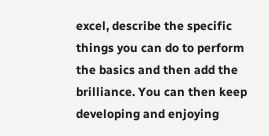excel, describe the specific things you can do to perform the basics and then add the brilliance. You can then keep developing and enjoying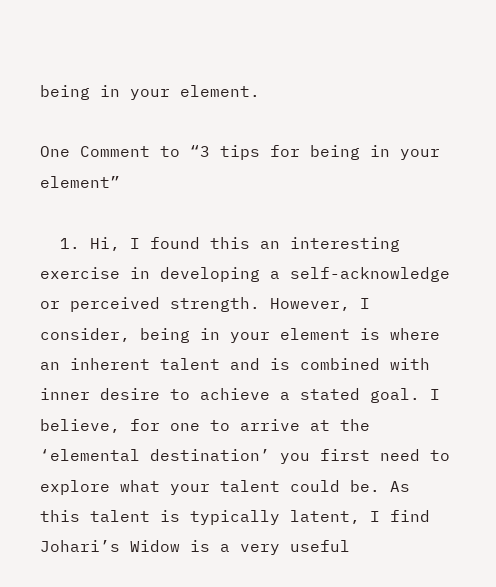being in your element.

One Comment to “3 tips for being in your element”

  1. Hi, I found this an interesting exercise in developing a self-acknowledge or perceived strength. However, I consider, being in your element is where an inherent talent and is combined with inner desire to achieve a stated goal. I believe, for one to arrive at the ‘elemental destination’ you first need to explore what your talent could be. As this talent is typically latent, I find Johari’s Widow is a very useful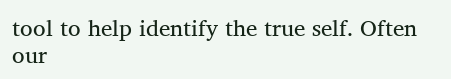tool to help identify the true self. Often our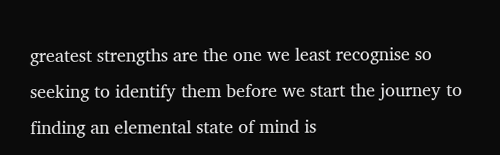greatest strengths are the one we least recognise so seeking to identify them before we start the journey to finding an elemental state of mind is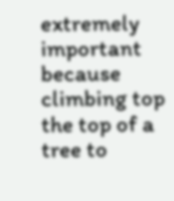extremely important because climbing top the top of a tree to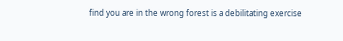find you are in the wrong forest is a debilitating exercise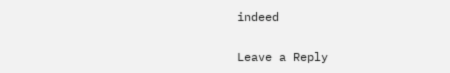indeed

Leave a Reply